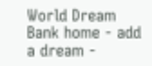World Dream Bank home - add a dream -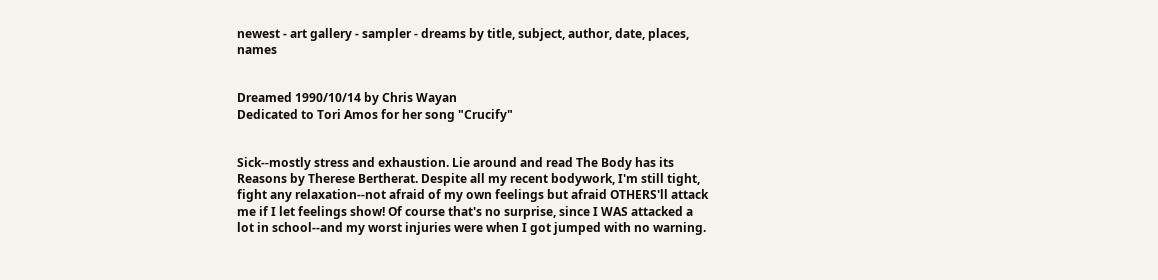newest - art gallery - sampler - dreams by title, subject, author, date, places, names


Dreamed 1990/10/14 by Chris Wayan
Dedicated to Tori Amos for her song "Crucify"


Sick--mostly stress and exhaustion. Lie around and read The Body has its Reasons by Therese Bertherat. Despite all my recent bodywork, I'm still tight, fight any relaxation--not afraid of my own feelings but afraid OTHERS'll attack me if I let feelings show! Of course that's no surprise, since I WAS attacked a lot in school--and my worst injuries were when I got jumped with no warning.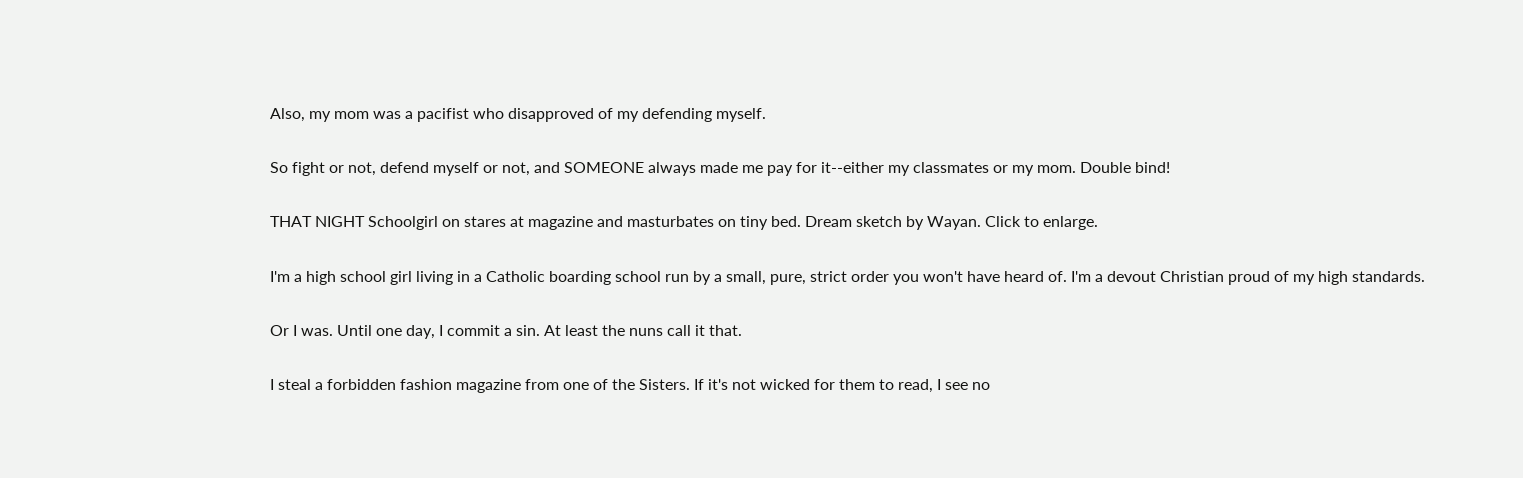Also, my mom was a pacifist who disapproved of my defending myself.

So fight or not, defend myself or not, and SOMEONE always made me pay for it--either my classmates or my mom. Double bind!

THAT NIGHT Schoolgirl on stares at magazine and masturbates on tiny bed. Dream sketch by Wayan. Click to enlarge.

I'm a high school girl living in a Catholic boarding school run by a small, pure, strict order you won't have heard of. I'm a devout Christian proud of my high standards.

Or I was. Until one day, I commit a sin. At least the nuns call it that.

I steal a forbidden fashion magazine from one of the Sisters. If it's not wicked for them to read, I see no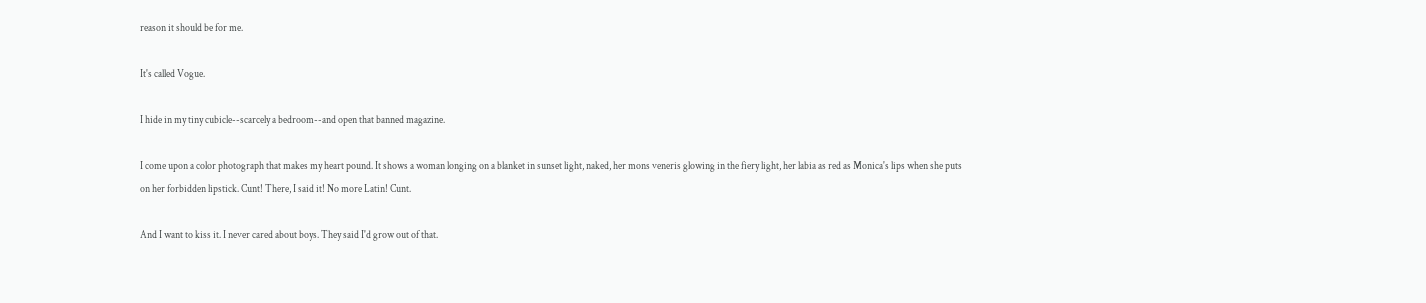reason it should be for me.

It's called Vogue.

I hide in my tiny cubicle--scarcely a bedroom--and open that banned magazine.

I come upon a color photograph that makes my heart pound. It shows a woman longing on a blanket in sunset light, naked, her mons veneris glowing in the fiery light, her labia as red as Monica's lips when she puts on her forbidden lipstick. Cunt! There, I said it! No more Latin! Cunt.

And I want to kiss it. I never cared about boys. They said I'd grow out of that.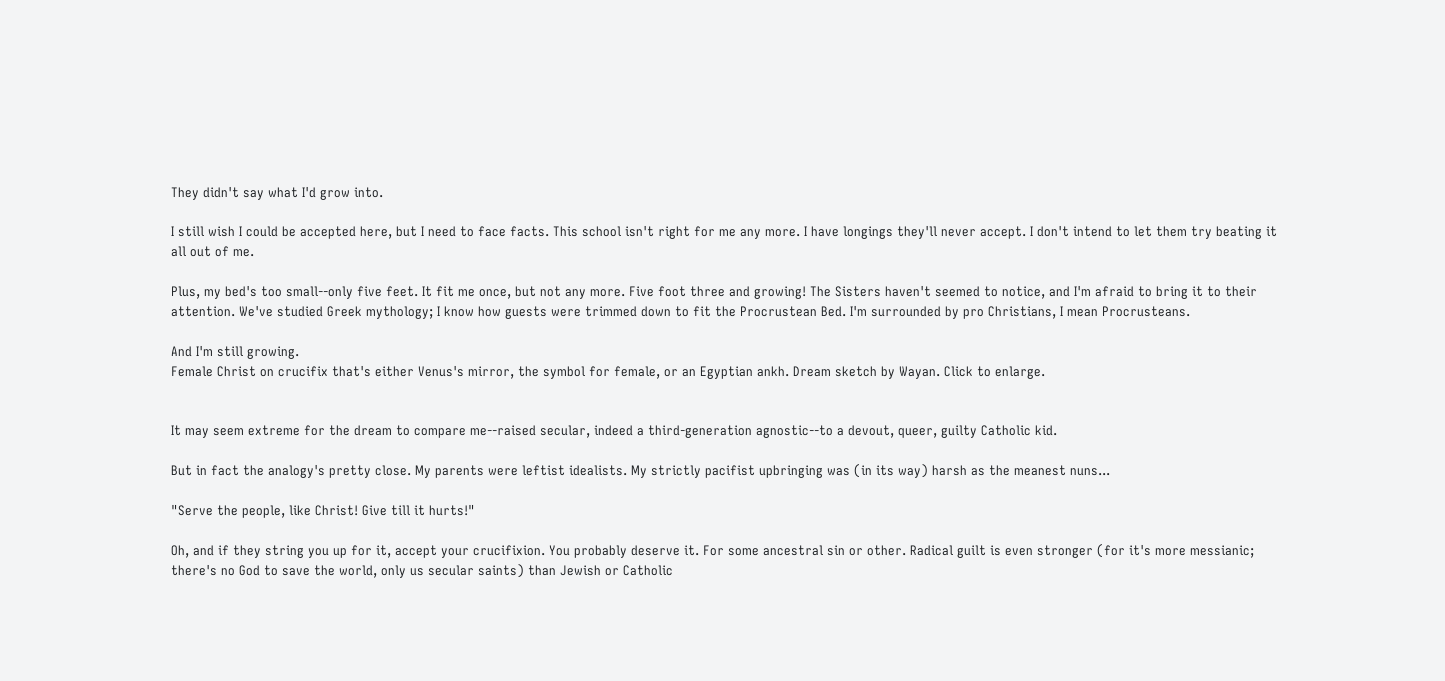They didn't say what I'd grow into.

I still wish I could be accepted here, but I need to face facts. This school isn't right for me any more. I have longings they'll never accept. I don't intend to let them try beating it all out of me.

Plus, my bed's too small--only five feet. It fit me once, but not any more. Five foot three and growing! The Sisters haven't seemed to notice, and I'm afraid to bring it to their attention. We've studied Greek mythology; I know how guests were trimmed down to fit the Procrustean Bed. I'm surrounded by pro Christians, I mean Procrusteans.

And I'm still growing.
Female Christ on crucifix that's either Venus's mirror, the symbol for female, or an Egyptian ankh. Dream sketch by Wayan. Click to enlarge.


It may seem extreme for the dream to compare me--raised secular, indeed a third-generation agnostic--to a devout, queer, guilty Catholic kid.

But in fact the analogy's pretty close. My parents were leftist idealists. My strictly pacifist upbringing was (in its way) harsh as the meanest nuns...

"Serve the people, like Christ! Give till it hurts!"

Oh, and if they string you up for it, accept your crucifixion. You probably deserve it. For some ancestral sin or other. Radical guilt is even stronger (for it's more messianic; there's no God to save the world, only us secular saints) than Jewish or Catholic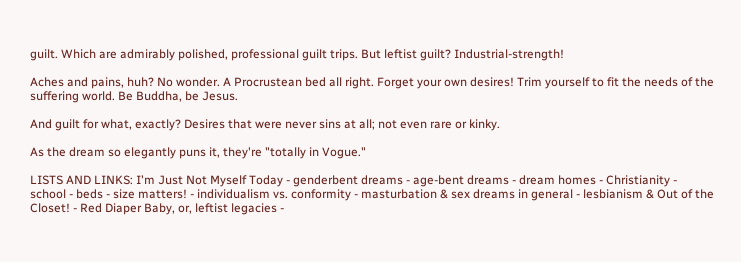guilt. Which are admirably polished, professional guilt trips. But leftist guilt? Industrial-strength!

Aches and pains, huh? No wonder. A Procrustean bed all right. Forget your own desires! Trim yourself to fit the needs of the suffering world. Be Buddha, be Jesus.

And guilt for what, exactly? Desires that were never sins at all; not even rare or kinky.

As the dream so elegantly puns it, they're "totally in Vogue."

LISTS AND LINKS: I'm Just Not Myself Today - genderbent dreams - age-bent dreams - dream homes - Christianity - school - beds - size matters! - individualism vs. conformity - masturbation & sex dreams in general - lesbianism & Out of the Closet! - Red Diaper Baby, or, leftist legacies -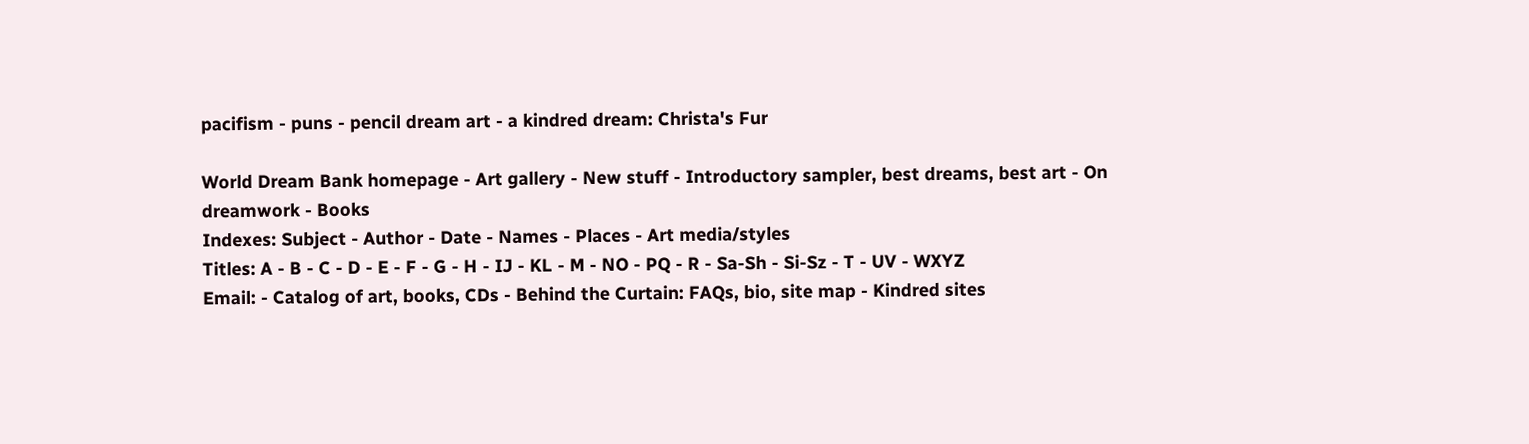pacifism - puns - pencil dream art - a kindred dream: Christa's Fur

World Dream Bank homepage - Art gallery - New stuff - Introductory sampler, best dreams, best art - On dreamwork - Books
Indexes: Subject - Author - Date - Names - Places - Art media/styles
Titles: A - B - C - D - E - F - G - H - IJ - KL - M - NO - PQ - R - Sa-Sh - Si-Sz - T - UV - WXYZ
Email: - Catalog of art, books, CDs - Behind the Curtain: FAQs, bio, site map - Kindred sites